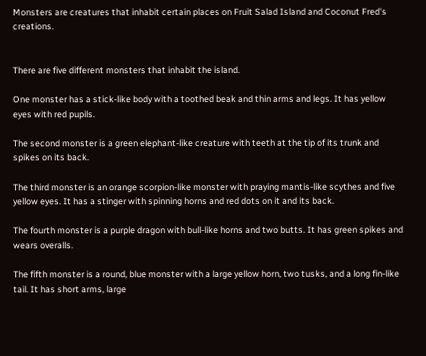Monsters are creatures that inhabit certain places on Fruit Salad Island and Coconut Fred's creations.


There are five different monsters that inhabit the island.

One monster has a stick-like body with a toothed beak and thin arms and legs. It has yellow eyes with red pupils.

The second monster is a green elephant-like creature with teeth at the tip of its trunk and spikes on its back.

The third monster is an orange scorpion-like monster with praying mantis-like scythes and five yellow eyes. It has a stinger with spinning horns and red dots on it and its back.

The fourth monster is a purple dragon with bull-like horns and two butts. It has green spikes and wears overalls.

The fifth monster is a round, blue monster with a large yellow horn, two tusks, and a long fin-like tail. It has short arms, large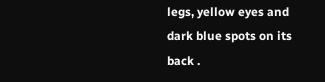legs, yellow eyes and dark blue spots on its back .